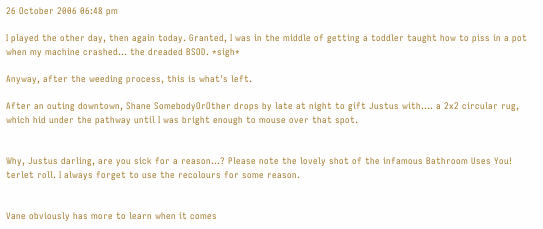26 October 2006 06:48 pm

I played the other day, then again today. Granted, I was in the middle of getting a toddler taught how to piss in a pot when my machine crashed... the dreaded BSOD. *sigh*

Anyway, after the weeding process, this is what's left.

After an outing downtown, Shane SomebodyOrOther drops by late at night to gift Justus with.... a 2x2 circular rug, which hid under the pathway until I was bright enough to mouse over that spot.


Why, Justus darling, are you sick for a reason...? Please note the lovely shot of the infamous Bathroom Uses You! terlet roll. I always forget to use the recolours for some reason.


Vane obviously has more to learn when it comes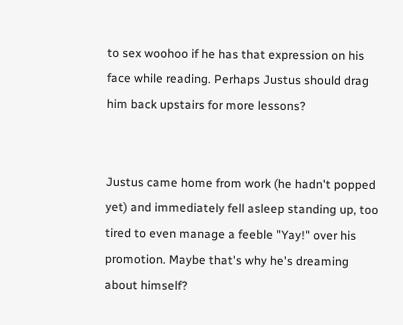to sex woohoo if he has that expression on his face while reading. Perhaps Justus should drag him back upstairs for more lessons?


Justus came home from work (he hadn't popped yet) and immediately fell asleep standing up, too tired to even manage a feeble "Yay!" over his promotion. Maybe that's why he's dreaming about himself?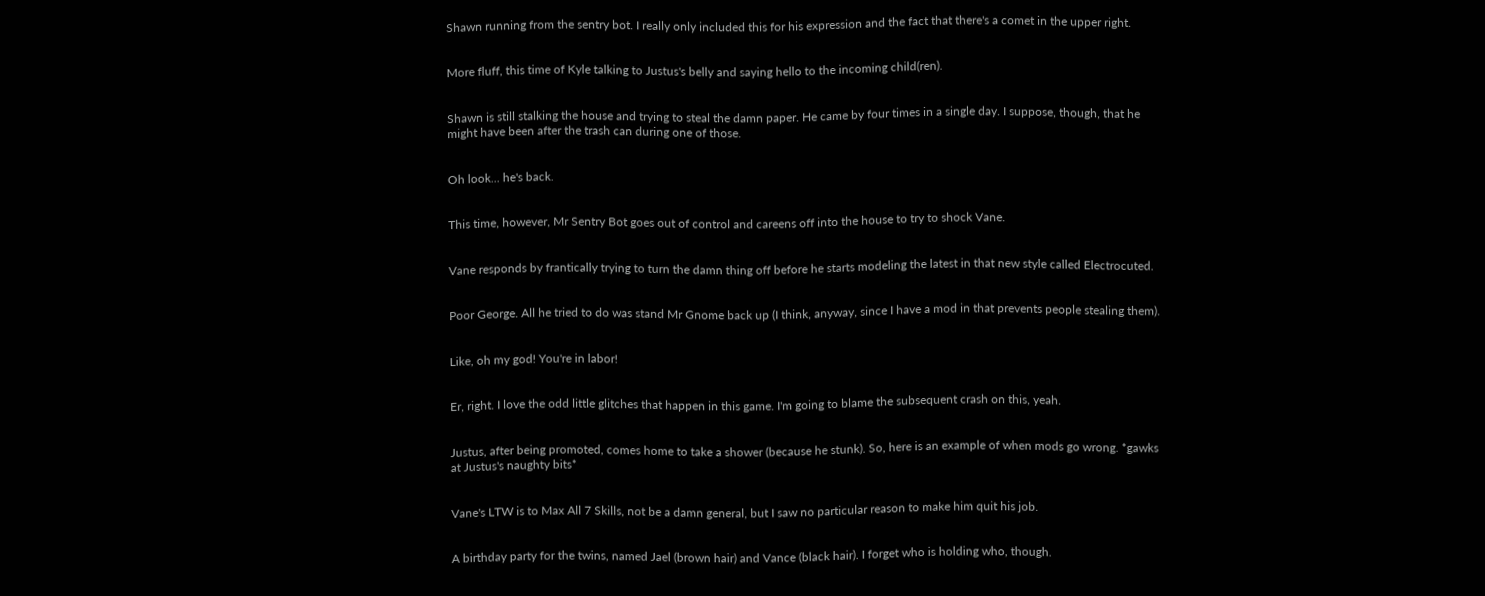Shawn running from the sentry bot. I really only included this for his expression and the fact that there's a comet in the upper right.


More fluff, this time of Kyle talking to Justus's belly and saying hello to the incoming child(ren).


Shawn is still stalking the house and trying to steal the damn paper. He came by four times in a single day. I suppose, though, that he might have been after the trash can during one of those.


Oh look... he's back.


This time, however, Mr Sentry Bot goes out of control and careens off into the house to try to shock Vane.


Vane responds by frantically trying to turn the damn thing off before he starts modeling the latest in that new style called Electrocuted.


Poor George. All he tried to do was stand Mr Gnome back up (I think, anyway, since I have a mod in that prevents people stealing them).


Like, oh my god! You're in labor!


Er, right. I love the odd little glitches that happen in this game. I'm going to blame the subsequent crash on this, yeah.


Justus, after being promoted, comes home to take a shower (because he stunk). So, here is an example of when mods go wrong. *gawks at Justus's naughty bits*


Vane's LTW is to Max All 7 Skills, not be a damn general, but I saw no particular reason to make him quit his job.


A birthday party for the twins, named Jael (brown hair) and Vance (black hair). I forget who is holding who, though.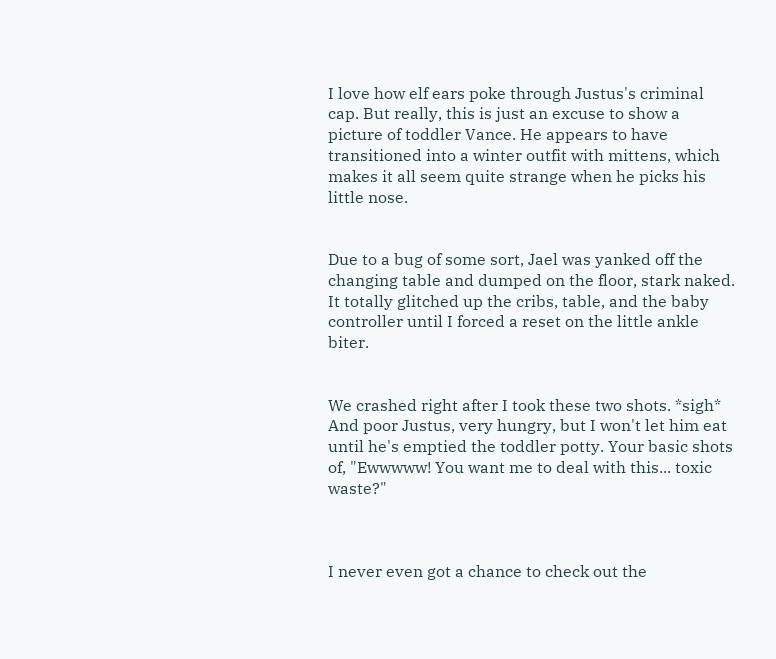I love how elf ears poke through Justus's criminal cap. But really, this is just an excuse to show a picture of toddler Vance. He appears to have transitioned into a winter outfit with mittens, which makes it all seem quite strange when he picks his little nose.


Due to a bug of some sort, Jael was yanked off the changing table and dumped on the floor, stark naked. It totally glitched up the cribs, table, and the baby controller until I forced a reset on the little ankle biter.


We crashed right after I took these two shots. *sigh* And poor Justus, very hungry, but I won't let him eat until he's emptied the toddler potty. Your basic shots of, "Ewwwww! You want me to deal with this... toxic waste?"



I never even got a chance to check out the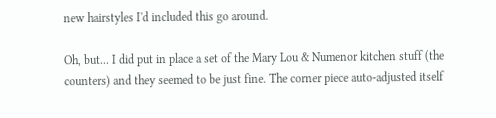new hairstyles I'd included this go around.

Oh, but... I did put in place a set of the Mary Lou & Numenor kitchen stuff (the counters) and they seemed to be just fine. The corner piece auto-adjusted itself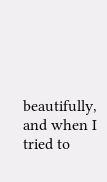beautifully, and when I tried to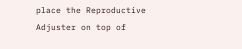place the Reproductive Adjuster on top of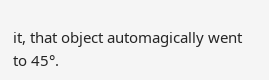it, that object automagically went to 45°.